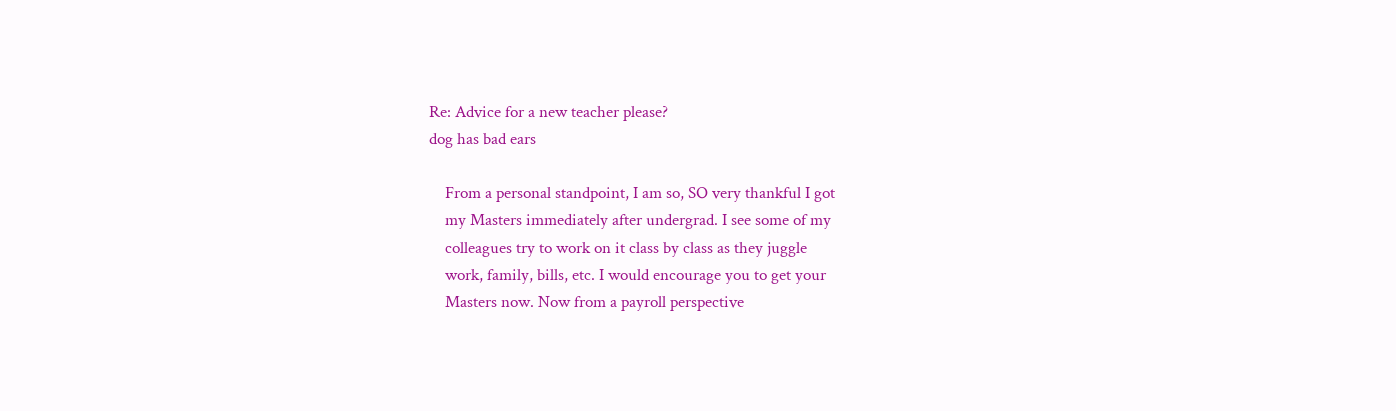Re: Advice for a new teacher please?
dog has bad ears

    From a personal standpoint, I am so, SO very thankful I got
    my Masters immediately after undergrad. I see some of my
    colleagues try to work on it class by class as they juggle
    work, family, bills, etc. I would encourage you to get your
    Masters now. Now from a payroll perspective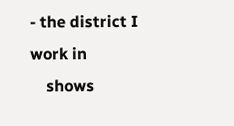- the district I work in
    shows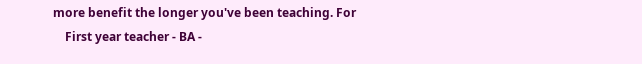more benefit the longer you've been teaching. For
    First year teacher - BA -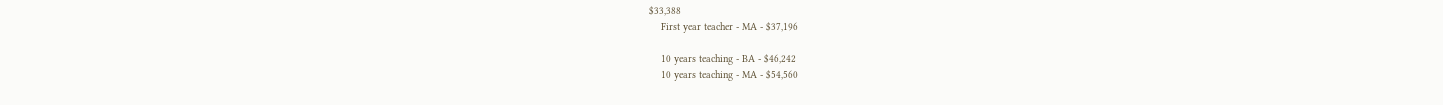$33,388
    First year teacher - MA - $37,196

    10 years teaching - BA - $46,242
    10 years teaching - MA - $54,560